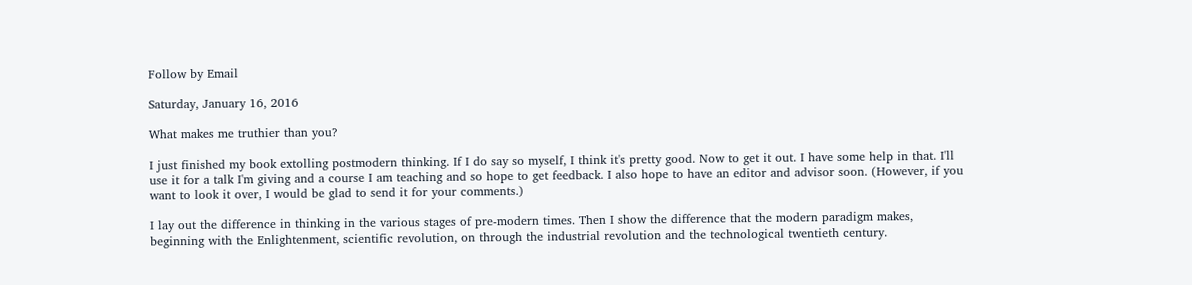Follow by Email

Saturday, January 16, 2016

What makes me truthier than you?

I just finished my book extolling postmodern thinking. If I do say so myself, I think it's pretty good. Now to get it out. I have some help in that. I'll use it for a talk I'm giving and a course I am teaching and so hope to get feedback. I also hope to have an editor and advisor soon. (However, if you want to look it over, I would be glad to send it for your comments.)

I lay out the difference in thinking in the various stages of pre-modern times. Then I show the difference that the modern paradigm makes, beginning with the Enlightenment, scientific revolution, on through the industrial revolution and the technological twentieth century.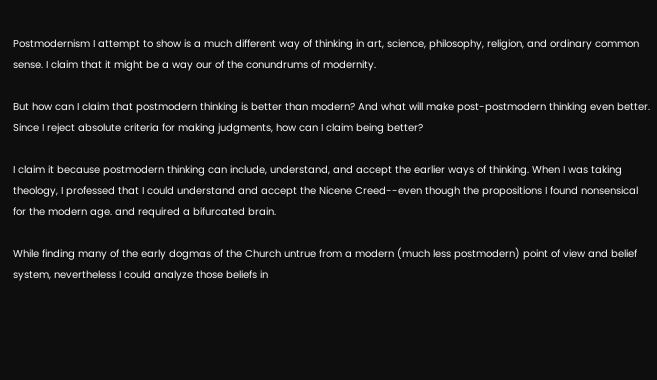Postmodernism I attempt to show is a much different way of thinking in art, science, philosophy, religion, and ordinary common sense. I claim that it might be a way our of the conundrums of modernity.

But how can I claim that postmodern thinking is better than modern? And what will make post-postmodern thinking even better. Since I reject absolute criteria for making judgments, how can I claim being better?

I claim it because postmodern thinking can include, understand, and accept the earlier ways of thinking. When I was taking theology, I professed that I could understand and accept the Nicene Creed--even though the propositions I found nonsensical for the modern age. and required a bifurcated brain.

While finding many of the early dogmas of the Church untrue from a modern (much less postmodern) point of view and belief system, nevertheless I could analyze those beliefs in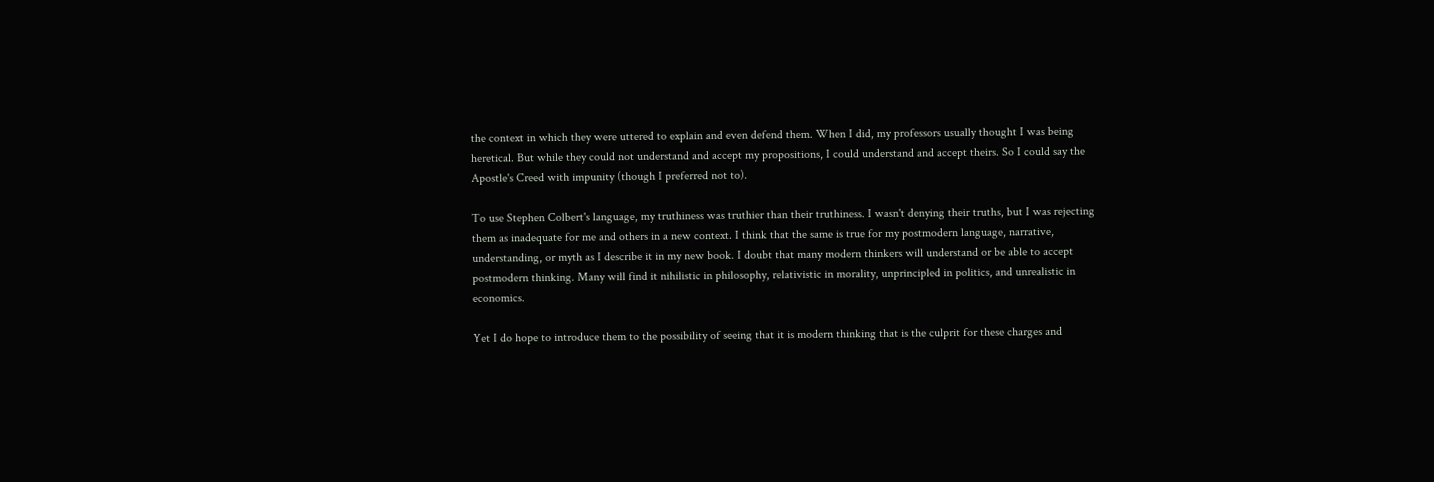the context in which they were uttered to explain and even defend them. When I did, my professors usually thought I was being heretical. But while they could not understand and accept my propositions, I could understand and accept theirs. So I could say the Apostle's Creed with impunity (though I preferred not to).

To use Stephen Colbert's language, my truthiness was truthier than their truthiness. I wasn't denying their truths, but I was rejecting them as inadequate for me and others in a new context. I think that the same is true for my postmodern language, narrative, understanding, or myth as I describe it in my new book. I doubt that many modern thinkers will understand or be able to accept postmodern thinking. Many will find it nihilistic in philosophy, relativistic in morality, unprincipled in politics, and unrealistic in economics.

Yet I do hope to introduce them to the possibility of seeing that it is modern thinking that is the culprit for these charges and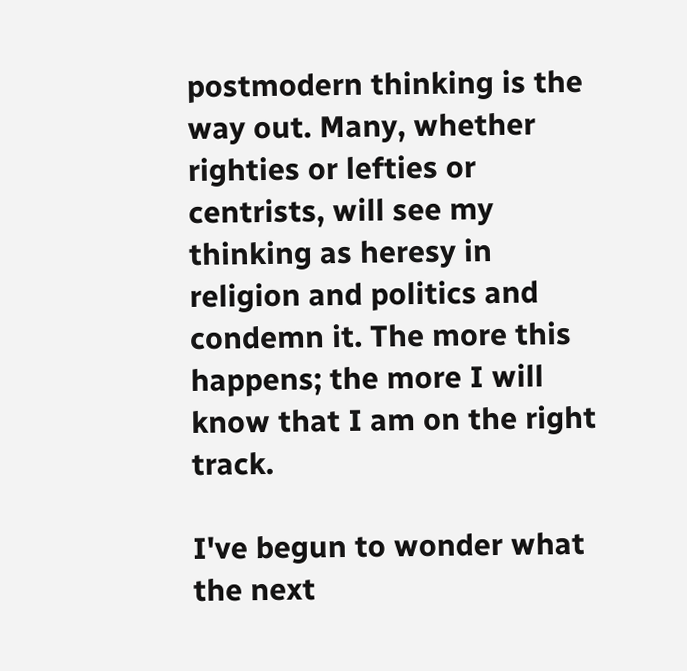postmodern thinking is the way out. Many, whether righties or lefties or centrists, will see my thinking as heresy in religion and politics and condemn it. The more this happens; the more I will know that I am on the right track.

I've begun to wonder what the next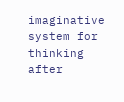imaginative system for thinking after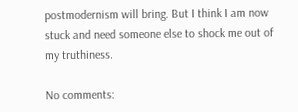postmodernism will bring. But I think I am now stuck and need someone else to shock me out of my truthiness.

No comments: